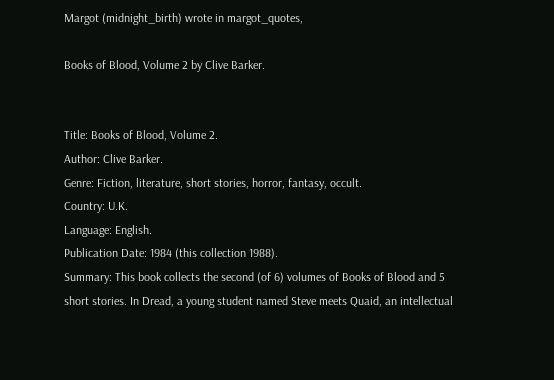Margot (midnight_birth) wrote in margot_quotes,

Books of Blood, Volume 2 by Clive Barker.


Title: Books of Blood, Volume 2.
Author: Clive Barker.
Genre: Fiction, literature, short stories, horror, fantasy, occult.
Country: U.K.
Language: English.
Publication Date: 1984 (this collection 1988).
Summary: This book collects the second (of 6) volumes of Books of Blood and 5 short stories. In Dread, a young student named Steve meets Quaid, an intellectual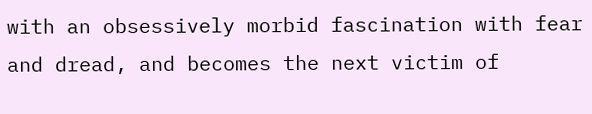with an obsessively morbid fascination with fear and dread, and becomes the next victim of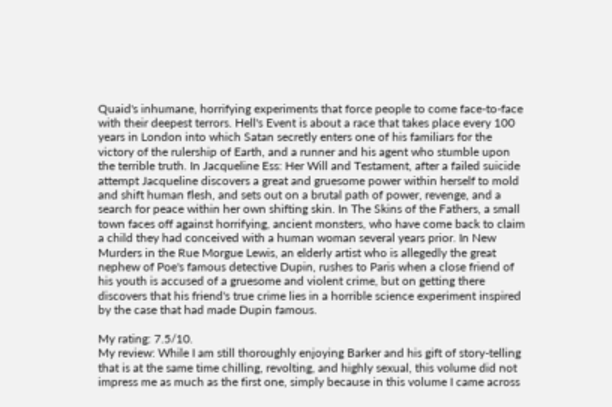Quaid's inhumane, horrifying experiments that force people to come face-to-face with their deepest terrors. Hell's Event is about a race that takes place every 100 years in London into which Satan secretly enters one of his familiars for the victory of the rulership of Earth, and a runner and his agent who stumble upon the terrible truth. In Jacqueline Ess: Her Will and Testament, after a failed suicide attempt Jacqueline discovers a great and gruesome power within herself to mold and shift human flesh, and sets out on a brutal path of power, revenge, and a search for peace within her own shifting skin. In The Skins of the Fathers, a small town faces off against horrifying, ancient monsters, who have come back to claim a child they had conceived with a human woman several years prior. In New Murders in the Rue Morgue Lewis, an elderly artist who is allegedly the great nephew of Poe's famous detective Dupin, rushes to Paris when a close friend of his youth is accused of a gruesome and violent crime, but on getting there discovers that his friend's true crime lies in a horrible science experiment inspired by the case that had made Dupin famous.

My rating: 7.5/10.
My review: While I am still thoroughly enjoying Barker and his gift of story-telling that is at the same time chilling, revolting, and highly sexual, this volume did not impress me as much as the first one, simply because in this volume I came across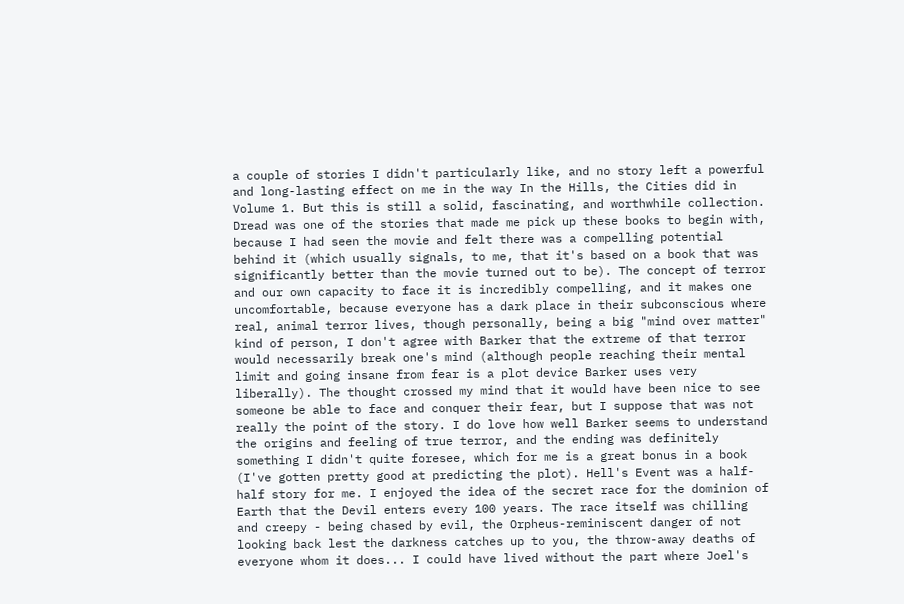a couple of stories I didn't particularly like, and no story left a powerful and long-lasting effect on me in the way In the Hills, the Cities did in Volume 1. But this is still a solid, fascinating, and worthwhile collection. Dread was one of the stories that made me pick up these books to begin with, because I had seen the movie and felt there was a compelling potential behind it (which usually signals, to me, that it's based on a book that was significantly better than the movie turned out to be). The concept of terror and our own capacity to face it is incredibly compelling, and it makes one uncomfortable, because everyone has a dark place in their subconscious where real, animal terror lives, though personally, being a big "mind over matter" kind of person, I don't agree with Barker that the extreme of that terror would necessarily break one's mind (although people reaching their mental limit and going insane from fear is a plot device Barker uses very liberally). The thought crossed my mind that it would have been nice to see someone be able to face and conquer their fear, but I suppose that was not really the point of the story. I do love how well Barker seems to understand the origins and feeling of true terror, and the ending was definitely something I didn't quite foresee, which for me is a great bonus in a book (I've gotten pretty good at predicting the plot). Hell's Event was a half-half story for me. I enjoyed the idea of the secret race for the dominion of Earth that the Devil enters every 100 years. The race itself was chilling and creepy - being chased by evil, the Orpheus-reminiscent danger of not looking back lest the darkness catches up to you, the throw-away deaths of everyone whom it does... I could have lived without the part where Joel's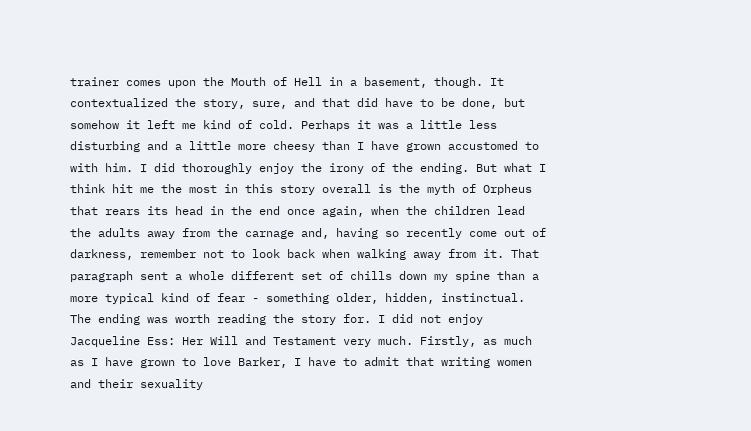trainer comes upon the Mouth of Hell in a basement, though. It contextualized the story, sure, and that did have to be done, but somehow it left me kind of cold. Perhaps it was a little less disturbing and a little more cheesy than I have grown accustomed to with him. I did thoroughly enjoy the irony of the ending. But what I think hit me the most in this story overall is the myth of Orpheus that rears its head in the end once again, when the children lead the adults away from the carnage and, having so recently come out of darkness, remember not to look back when walking away from it. That paragraph sent a whole different set of chills down my spine than a more typical kind of fear - something older, hidden, instinctual. The ending was worth reading the story for. I did not enjoy Jacqueline Ess: Her Will and Testament very much. Firstly, as much as I have grown to love Barker, I have to admit that writing women and their sexuality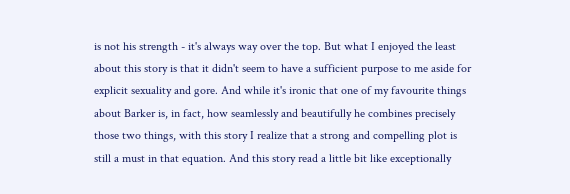is not his strength - it's always way over the top. But what I enjoyed the least about this story is that it didn't seem to have a sufficient purpose to me aside for explicit sexuality and gore. And while it's ironic that one of my favourite things about Barker is, in fact, how seamlessly and beautifully he combines precisely those two things, with this story I realize that a strong and compelling plot is still a must in that equation. And this story read a little bit like exceptionally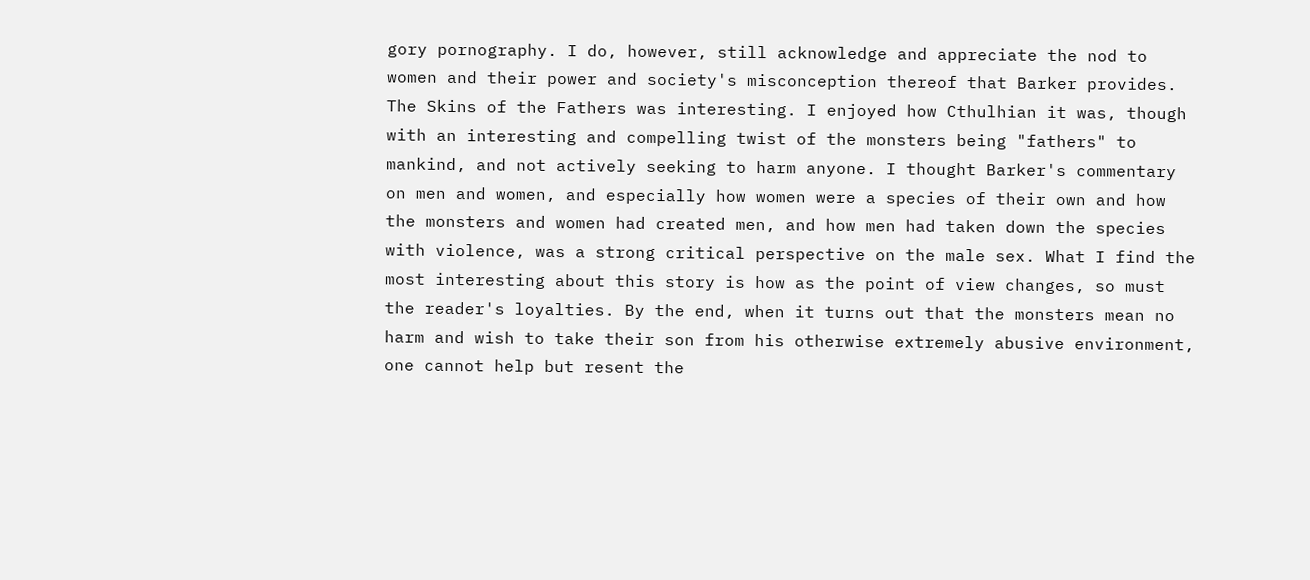gory pornography. I do, however, still acknowledge and appreciate the nod to women and their power and society's misconception thereof that Barker provides. The Skins of the Fathers was interesting. I enjoyed how Cthulhian it was, though with an interesting and compelling twist of the monsters being "fathers" to mankind, and not actively seeking to harm anyone. I thought Barker's commentary on men and women, and especially how women were a species of their own and how the monsters and women had created men, and how men had taken down the species with violence, was a strong critical perspective on the male sex. What I find the most interesting about this story is how as the point of view changes, so must the reader's loyalties. By the end, when it turns out that the monsters mean no harm and wish to take their son from his otherwise extremely abusive environment, one cannot help but resent the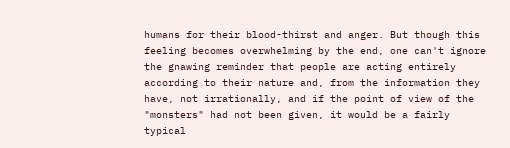humans for their blood-thirst and anger. But though this feeling becomes overwhelming by the end, one can't ignore the gnawing reminder that people are acting entirely according to their nature and, from the information they have, not irrationally, and if the point of view of the "monsters" had not been given, it would be a fairly typical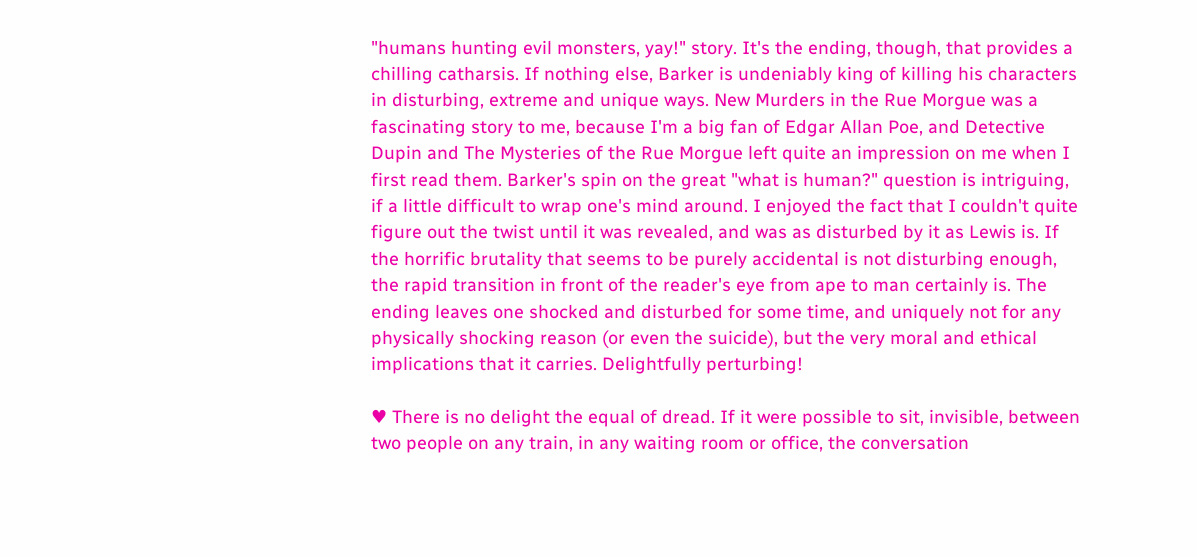"humans hunting evil monsters, yay!" story. It's the ending, though, that provides a chilling catharsis. If nothing else, Barker is undeniably king of killing his characters in disturbing, extreme and unique ways. New Murders in the Rue Morgue was a fascinating story to me, because I'm a big fan of Edgar Allan Poe, and Detective Dupin and The Mysteries of the Rue Morgue left quite an impression on me when I first read them. Barker's spin on the great "what is human?" question is intriguing, if a little difficult to wrap one's mind around. I enjoyed the fact that I couldn't quite figure out the twist until it was revealed, and was as disturbed by it as Lewis is. If the horrific brutality that seems to be purely accidental is not disturbing enough, the rapid transition in front of the reader's eye from ape to man certainly is. The ending leaves one shocked and disturbed for some time, and uniquely not for any physically shocking reason (or even the suicide), but the very moral and ethical implications that it carries. Delightfully perturbing!

♥ There is no delight the equal of dread. If it were possible to sit, invisible, between two people on any train, in any waiting room or office, the conversation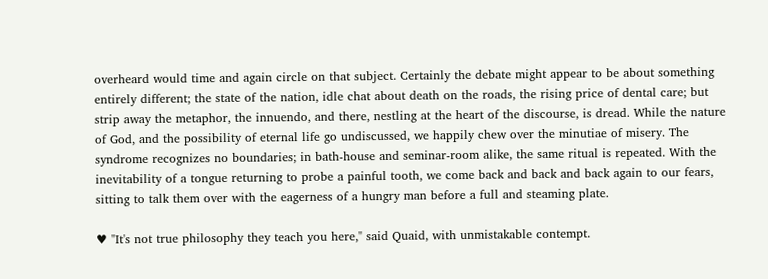overheard would time and again circle on that subject. Certainly the debate might appear to be about something entirely different; the state of the nation, idle chat about death on the roads, the rising price of dental care; but strip away the metaphor, the innuendo, and there, nestling at the heart of the discourse, is dread. While the nature of God, and the possibility of eternal life go undiscussed, we happily chew over the minutiae of misery. The syndrome recognizes no boundaries; in bath-house and seminar-room alike, the same ritual is repeated. With the inevitability of a tongue returning to probe a painful tooth, we come back and back and back again to our fears, sitting to talk them over with the eagerness of a hungry man before a full and steaming plate.

♥ "It's not true philosophy they teach you here," said Quaid, with unmistakable contempt.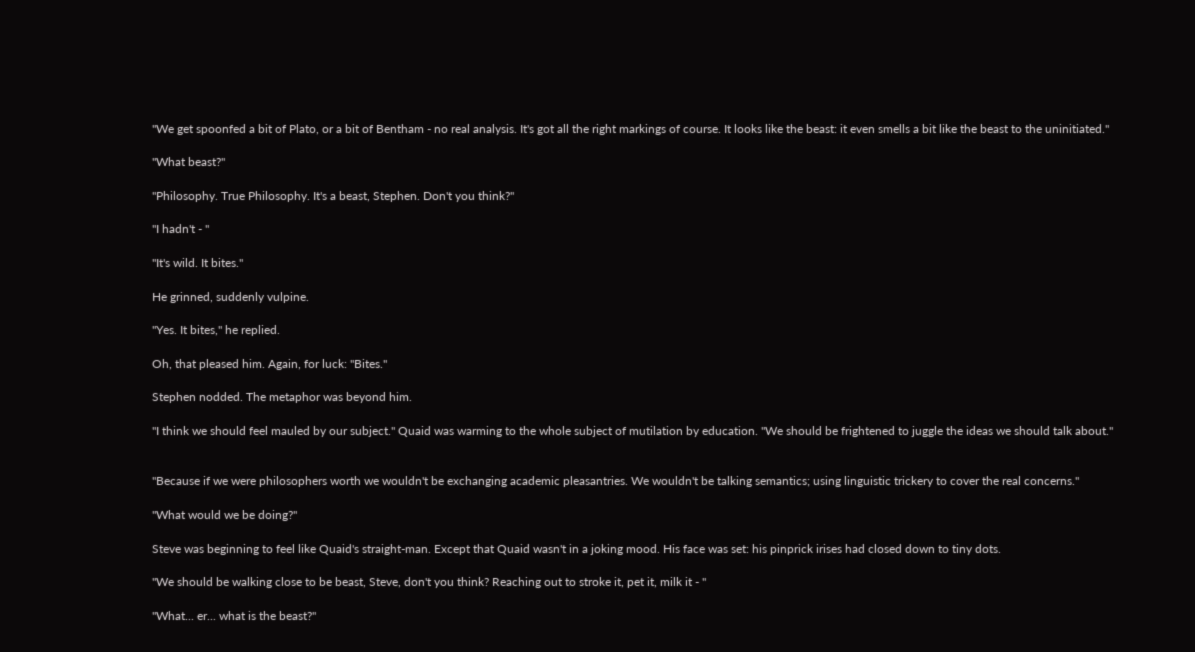"We get spoonfed a bit of Plato, or a bit of Bentham - no real analysis. It's got all the right markings of course. It looks like the beast: it even smells a bit like the beast to the uninitiated."

"What beast?"

"Philosophy. True Philosophy. It's a beast, Stephen. Don't you think?"

"I hadn't - "

"It's wild. It bites."

He grinned, suddenly vulpine.

"Yes. It bites," he replied.

Oh, that pleased him. Again, for luck: "Bites."

Stephen nodded. The metaphor was beyond him.

"I think we should feel mauled by our subject." Quaid was warming to the whole subject of mutilation by education. "We should be frightened to juggle the ideas we should talk about."


"Because if we were philosophers worth we wouldn't be exchanging academic pleasantries. We wouldn't be talking semantics; using linguistic trickery to cover the real concerns."

"What would we be doing?"

Steve was beginning to feel like Quaid's straight-man. Except that Quaid wasn't in a joking mood. His face was set: his pinprick irises had closed down to tiny dots.

"We should be walking close to be beast, Steve, don't you think? Reaching out to stroke it, pet it, milk it - "

"What... er... what is the beast?"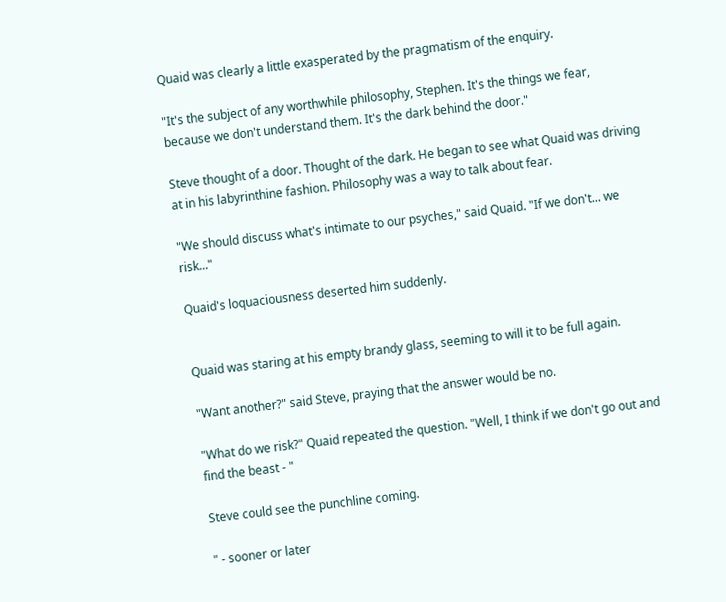Quaid was clearly a little exasperated by the pragmatism of the enquiry.

"It's the subject of any worthwhile philosophy, Stephen. It's the things we fear, because we don't understand them. It's the dark behind the door."

Steve thought of a door. Thought of the dark. He began to see what Quaid was driving at in his labyrinthine fashion. Philosophy was a way to talk about fear.

"We should discuss what's intimate to our psyches," said Quaid. "If we don't... we risk..."

Quaid's loquaciousness deserted him suddenly.


Quaid was staring at his empty brandy glass, seeming to will it to be full again.

"Want another?" said Steve, praying that the answer would be no.

"What do we risk?" Quaid repeated the question. "Well, I think if we don't go out and find the beast - "

Steve could see the punchline coming.

" - sooner or later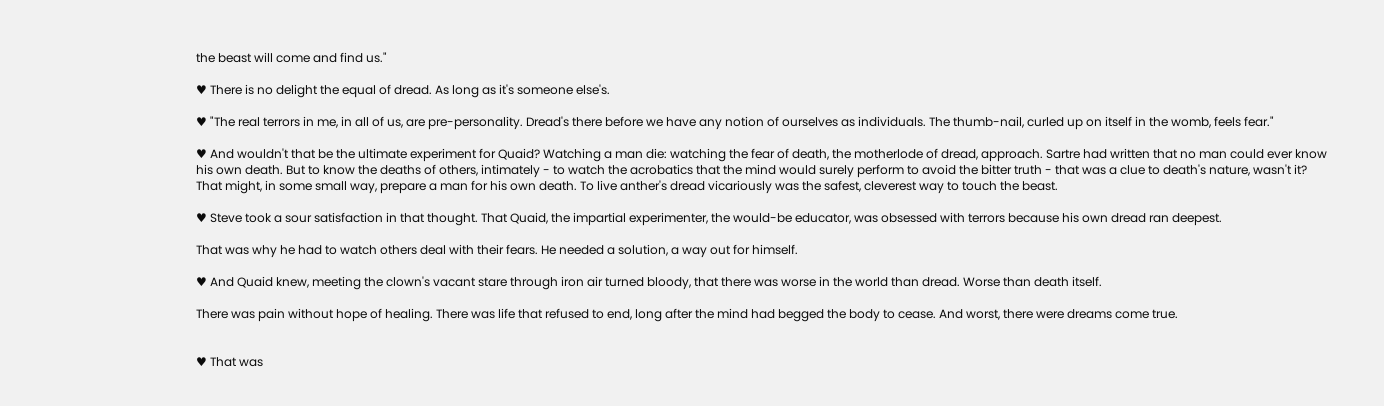the beast will come and find us."

♥ There is no delight the equal of dread. As long as it's someone else's.

♥ "The real terrors in me, in all of us, are pre-personality. Dread's there before we have any notion of ourselves as individuals. The thumb-nail, curled up on itself in the womb, feels fear."

♥ And wouldn't that be the ultimate experiment for Quaid? Watching a man die: watching the fear of death, the motherlode of dread, approach. Sartre had written that no man could ever know his own death. But to know the deaths of others, intimately - to watch the acrobatics that the mind would surely perform to avoid the bitter truth - that was a clue to death's nature, wasn't it? That might, in some small way, prepare a man for his own death. To live anther's dread vicariously was the safest, cleverest way to touch the beast.

♥ Steve took a sour satisfaction in that thought. That Quaid, the impartial experimenter, the would-be educator, was obsessed with terrors because his own dread ran deepest.

That was why he had to watch others deal with their fears. He needed a solution, a way out for himself.

♥ And Quaid knew, meeting the clown's vacant stare through iron air turned bloody, that there was worse in the world than dread. Worse than death itself.

There was pain without hope of healing. There was life that refused to end, long after the mind had begged the body to cease. And worst, there were dreams come true.


♥ That was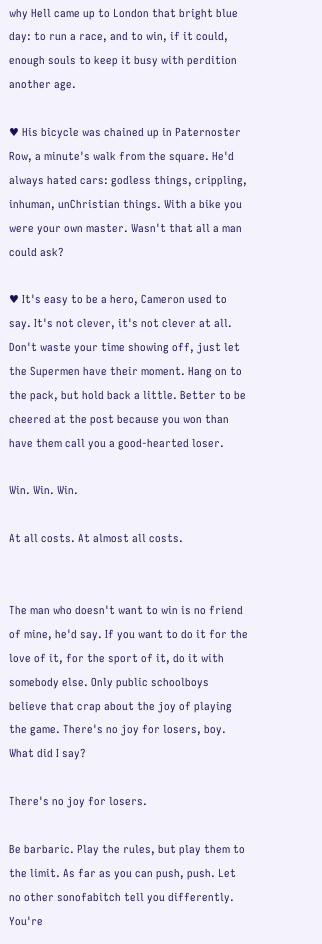why Hell came up to London that bright blue day: to run a race, and to win, if it could, enough souls to keep it busy with perdition another age.

♥ His bicycle was chained up in Paternoster Row, a minute's walk from the square. He'd always hated cars: godless things, crippling, inhuman, unChristian things. With a bike you were your own master. Wasn't that all a man could ask?

♥ It's easy to be a hero, Cameron used to say. It's not clever, it's not clever at all. Don't waste your time showing off, just let the Supermen have their moment. Hang on to the pack, but hold back a little. Better to be cheered at the post because you won than have them call you a good-hearted loser.

Win. Win. Win.

At all costs. At almost all costs.


The man who doesn't want to win is no friend of mine, he'd say. If you want to do it for the love of it, for the sport of it, do it with somebody else. Only public schoolboys believe that crap about the joy of playing the game. There's no joy for losers, boy. What did I say?

There's no joy for losers.

Be barbaric. Play the rules, but play them to the limit. As far as you can push, push. Let no other sonofabitch tell you differently. You're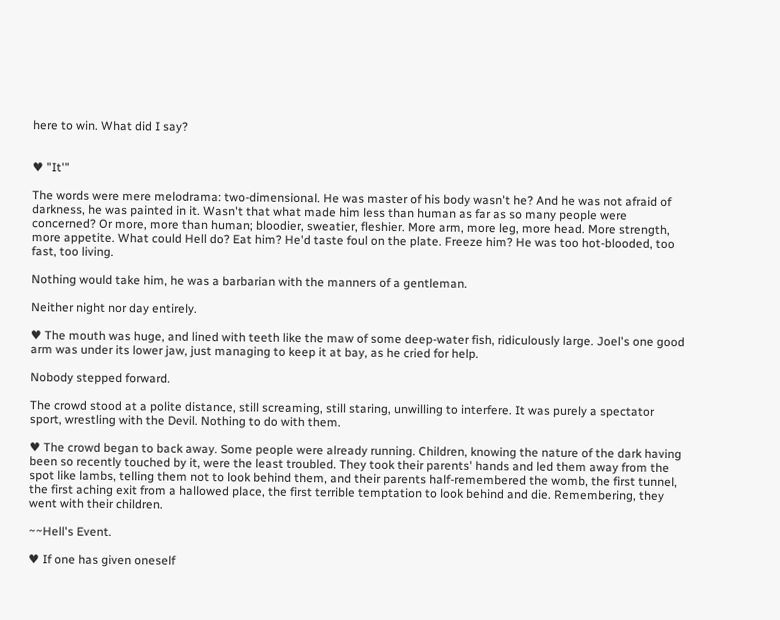here to win. What did I say?


♥ "It'"

The words were mere melodrama: two-dimensional. He was master of his body wasn't he? And he was not afraid of darkness, he was painted in it. Wasn't that what made him less than human as far as so many people were concerned? Or more, more than human; bloodier, sweatier, fleshier. More arm, more leg, more head. More strength, more appetite. What could Hell do? Eat him? He'd taste foul on the plate. Freeze him? He was too hot-blooded, too fast, too living.

Nothing would take him, he was a barbarian with the manners of a gentleman.

Neither night nor day entirely.

♥ The mouth was huge, and lined with teeth like the maw of some deep-water fish, ridiculously large. Joel's one good arm was under its lower jaw, just managing to keep it at bay, as he cried for help.

Nobody stepped forward.

The crowd stood at a polite distance, still screaming, still staring, unwilling to interfere. It was purely a spectator sport, wrestling with the Devil. Nothing to do with them.

♥ The crowd began to back away. Some people were already running. Children, knowing the nature of the dark having been so recently touched by it, were the least troubled. They took their parents' hands and led them away from the spot like lambs, telling them not to look behind them, and their parents half-remembered the womb, the first tunnel, the first aching exit from a hallowed place, the first terrible temptation to look behind and die. Remembering, they went with their children.

~~Hell's Event.

♥ If one has given oneself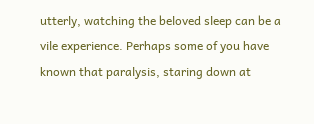utterly, watching the beloved sleep can be a vile experience. Perhaps some of you have known that paralysis, staring down at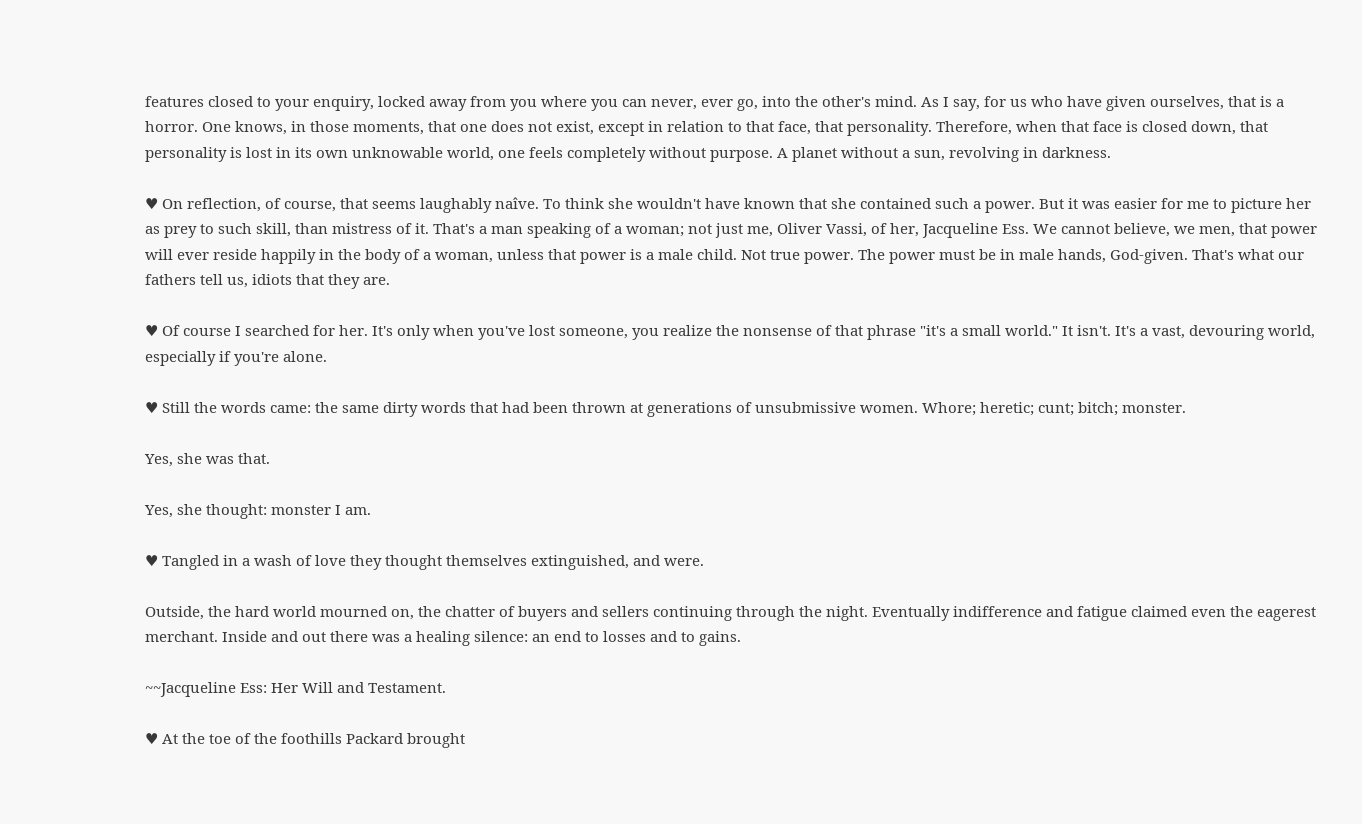features closed to your enquiry, locked away from you where you can never, ever go, into the other's mind. As I say, for us who have given ourselves, that is a horror. One knows, in those moments, that one does not exist, except in relation to that face, that personality. Therefore, when that face is closed down, that personality is lost in its own unknowable world, one feels completely without purpose. A planet without a sun, revolving in darkness.

♥ On reflection, of course, that seems laughably naîve. To think she wouldn't have known that she contained such a power. But it was easier for me to picture her as prey to such skill, than mistress of it. That's a man speaking of a woman; not just me, Oliver Vassi, of her, Jacqueline Ess. We cannot believe, we men, that power will ever reside happily in the body of a woman, unless that power is a male child. Not true power. The power must be in male hands, God-given. That's what our fathers tell us, idiots that they are.

♥ Of course I searched for her. It's only when you've lost someone, you realize the nonsense of that phrase "it's a small world." It isn't. It's a vast, devouring world, especially if you're alone.

♥ Still the words came: the same dirty words that had been thrown at generations of unsubmissive women. Whore; heretic; cunt; bitch; monster.

Yes, she was that.

Yes, she thought: monster I am.

♥ Tangled in a wash of love they thought themselves extinguished, and were.

Outside, the hard world mourned on, the chatter of buyers and sellers continuing through the night. Eventually indifference and fatigue claimed even the eagerest merchant. Inside and out there was a healing silence: an end to losses and to gains.

~~Jacqueline Ess: Her Will and Testament.

♥ At the toe of the foothills Packard brought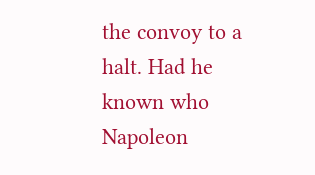the convoy to a halt. Had he known who Napoleon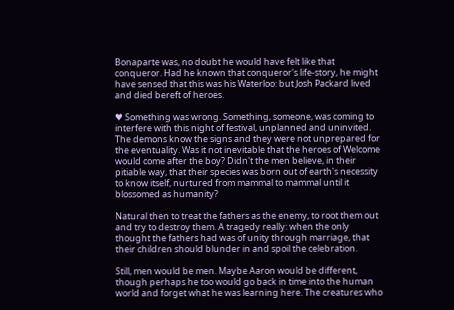Bonaparte was, no doubt he would have felt like that conqueror. Had he known that conqueror's life-story, he might have sensed that this was his Waterloo: but Josh Packard lived and died bereft of heroes.

♥ Something was wrong. Something, someone, was coming to interfere with this night of festival, unplanned and uninvited. The demons know the signs and they were not unprepared for the eventuality. Was it not inevitable that the heroes of Welcome would come after the boy? Didn't the men believe, in their pitiable way, that their species was born out of earth's necessity to know itself, nurtured from mammal to mammal until it blossomed as humanity?

Natural then to treat the fathers as the enemy, to root them out and try to destroy them. A tragedy really: when the only thought the fathers had was of unity through marriage, that their children should blunder in and spoil the celebration.

Still, men would be men. Maybe Aaron would be different, though perhaps he too would go back in time into the human world and forget what he was learning here. The creatures who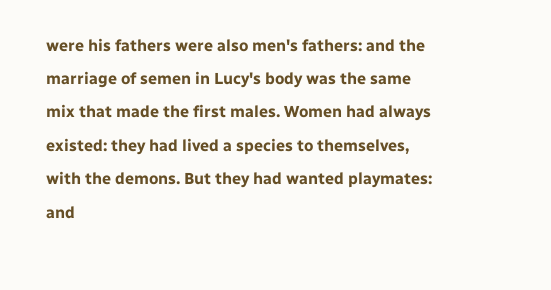were his fathers were also men's fathers: and the marriage of semen in Lucy's body was the same mix that made the first males. Women had always existed: they had lived a species to themselves, with the demons. But they had wanted playmates: and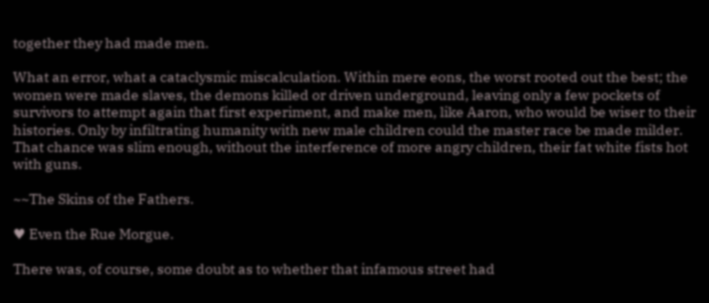together they had made men.

What an error, what a cataclysmic miscalculation. Within mere eons, the worst rooted out the best; the women were made slaves, the demons killed or driven underground, leaving only a few pockets of survivors to attempt again that first experiment, and make men, like Aaron, who would be wiser to their histories. Only by infiltrating humanity with new male children could the master race be made milder. That chance was slim enough, without the interference of more angry children, their fat white fists hot with guns.

~~The Skins of the Fathers.

♥ Even the Rue Morgue.

There was, of course, some doubt as to whether that infamous street had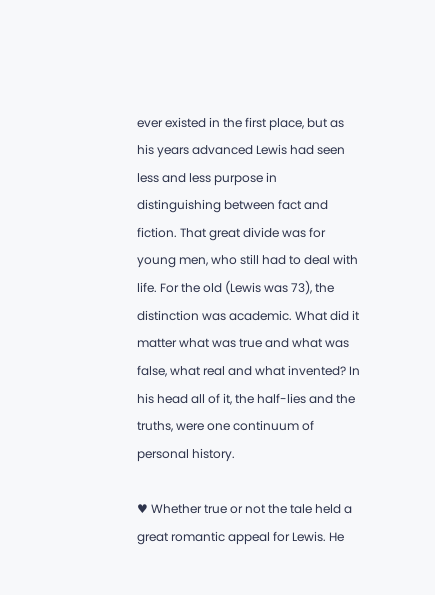ever existed in the first place, but as his years advanced Lewis had seen less and less purpose in distinguishing between fact and fiction. That great divide was for young men, who still had to deal with life. For the old (Lewis was 73), the distinction was academic. What did it matter what was true and what was false, what real and what invented? In his head all of it, the half-lies and the truths, were one continuum of personal history.

♥ Whether true or not the tale held a great romantic appeal for Lewis. He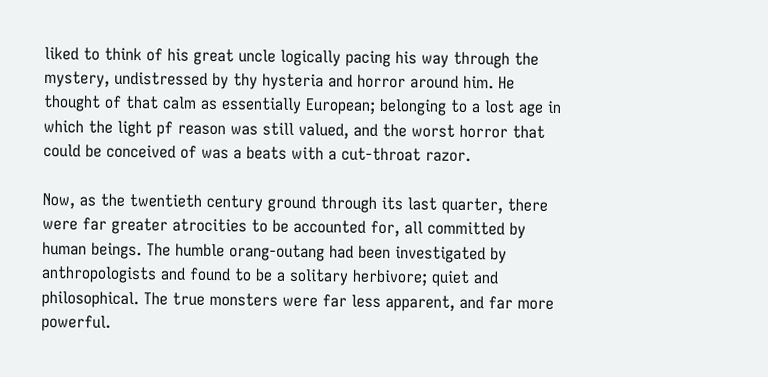liked to think of his great uncle logically pacing his way through the mystery, undistressed by thy hysteria and horror around him. He thought of that calm as essentially European; belonging to a lost age in which the light pf reason was still valued, and the worst horror that could be conceived of was a beats with a cut-throat razor.

Now, as the twentieth century ground through its last quarter, there were far greater atrocities to be accounted for, all committed by human beings. The humble orang-outang had been investigated by anthropologists and found to be a solitary herbivore; quiet and philosophical. The true monsters were far less apparent, and far more powerful.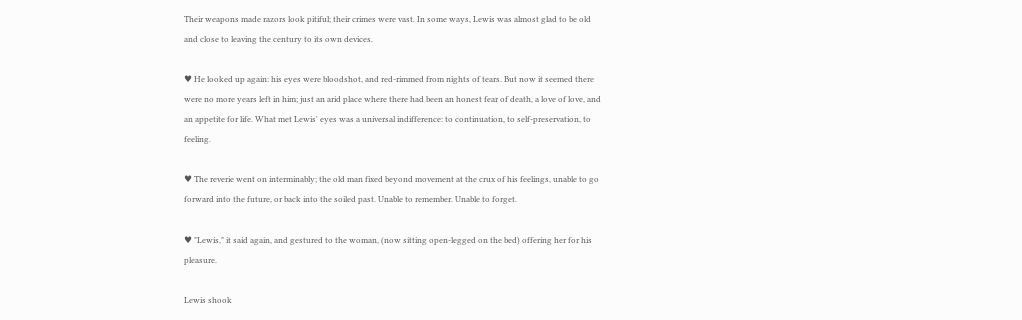Their weapons made razors look pitiful; their crimes were vast. In some ways, Lewis was almost glad to be old and close to leaving the century to its own devices.

♥ He looked up again: his eyes were bloodshot, and red-rimmed from nights of tears. But now it seemed there were no more years left in him; just an arid place where there had been an honest fear of death, a love of love, and an appetite for life. What met Lewis' eyes was a universal indifference: to continuation, to self-preservation, to feeling.

♥ The reverie went on interminably; the old man fixed beyond movement at the crux of his feelings, unable to go forward into the future, or back into the soiled past. Unable to remember. Unable to forget.

♥ "Lewis," it said again, and gestured to the woman, (now sitting open-legged on the bed) offering her for his pleasure.

Lewis shook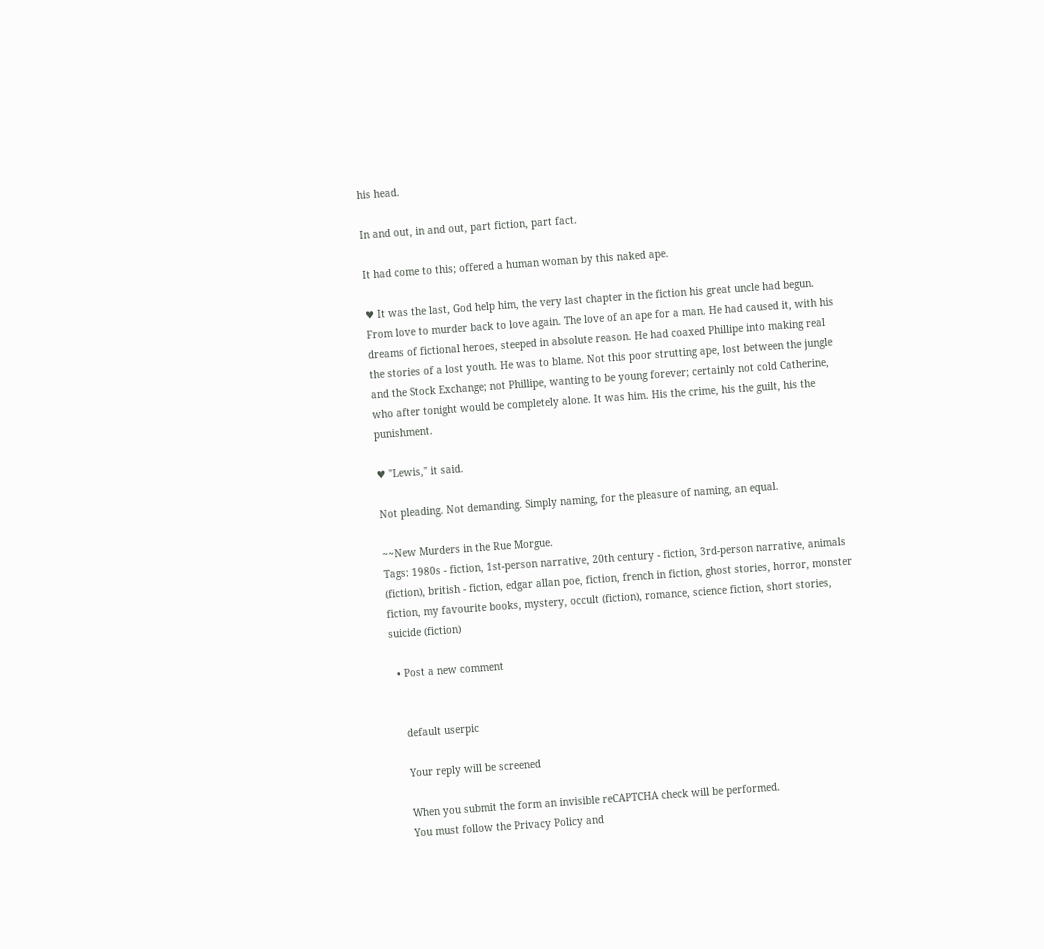his head.

In and out, in and out, part fiction, part fact.

It had come to this; offered a human woman by this naked ape.

♥ It was the last, God help him, the very last chapter in the fiction his great uncle had begun. From love to murder back to love again. The love of an ape for a man. He had caused it, with his dreams of fictional heroes, steeped in absolute reason. He had coaxed Phillipe into making real the stories of a lost youth. He was to blame. Not this poor strutting ape, lost between the jungle and the Stock Exchange; not Phillipe, wanting to be young forever; certainly not cold Catherine, who after tonight would be completely alone. It was him. His the crime, his the guilt, his the punishment.

♥ "Lewis," it said.

Not pleading. Not demanding. Simply naming, for the pleasure of naming, an equal.

~~New Murders in the Rue Morgue.
Tags: 1980s - fiction, 1st-person narrative, 20th century - fiction, 3rd-person narrative, animals (fiction), british - fiction, edgar allan poe, fiction, french in fiction, ghost stories, horror, monster fiction, my favourite books, mystery, occult (fiction), romance, science fiction, short stories, suicide (fiction)

  • Post a new comment


    default userpic

    Your reply will be screened

    When you submit the form an invisible reCAPTCHA check will be performed.
    You must follow the Privacy Policy and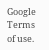Google Terms of use.